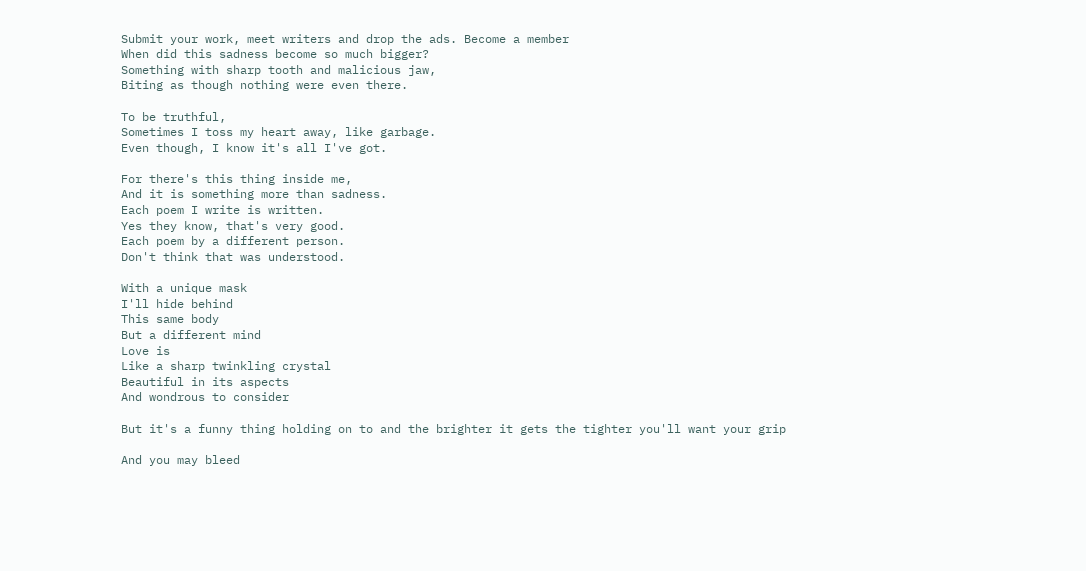Submit your work, meet writers and drop the ads. Become a member
When did this sadness become so much bigger?
Something with sharp tooth and malicious jaw,
Biting as though nothing were even there.

To be truthful,
Sometimes I toss my heart away, like garbage.
Even though, I know it's all I've got.

For there's this thing inside me,
And it is something more than sadness.
Each poem I write is written.
Yes they know, that's very good.
Each poem by a different person.
Don't think that was understood.

With a unique mask
I'll hide behind
This same body
But a different mind
Love is
Like a sharp twinkling crystal
Beautiful in its aspects
And wondrous to consider

But it's a funny thing holding on to and the brighter it gets the tighter you'll want your grip

And you may bleed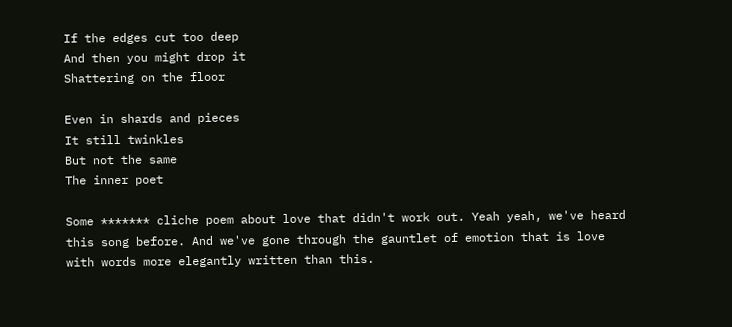If the edges cut too deep
And then you might drop it
Shattering on the floor

Even in shards and pieces
It still twinkles
But not the same
The inner poet

Some ******* cliche poem about love that didn't work out. Yeah yeah, we've heard this song before. And we've gone through the gauntlet of emotion that is love with words more elegantly written than this.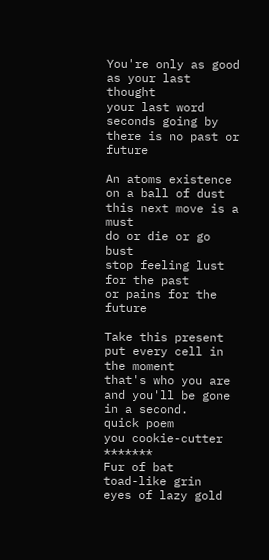You're only as good as your last thought
your last word
seconds going by
there is no past or future

An atoms existence
on a ball of dust
this next move is a must
do or die or go bust
stop feeling lust
for the past
or pains for the future

Take this present
put every cell in the moment
that's who you are
and you'll be gone in a second.
quick poem
you cookie-cutter *******
Fur of bat
toad-like grin
eyes of lazy gold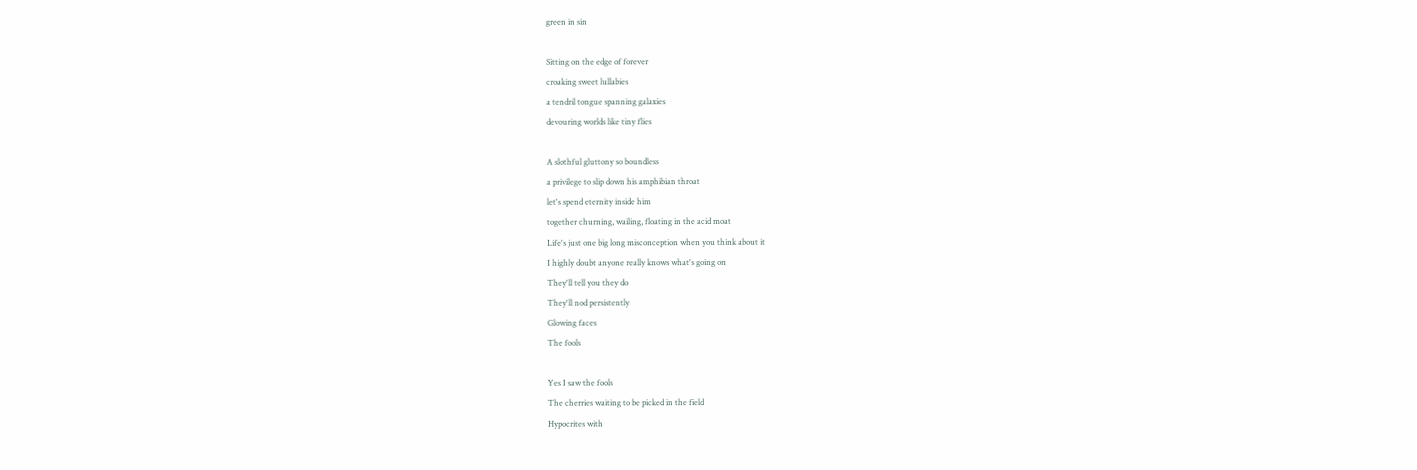green in sin

Sitting on the edge of forever
croaking sweet lullabies
a tendril tongue spanning galaxies
devouring worlds like tiny flies

A slothful gluttony so boundless
a privilege to slip down his amphibian throat
let's spend eternity inside him
together churning, wailing, floating in the acid moat
Life's just one big long misconception when you think about it
I highly doubt anyone really knows what's going on
They'll tell you they do
They'll nod persistently
Glowing faces
The fools

Yes I saw the fools
The cherries waiting to be picked in the field
Hypocrites with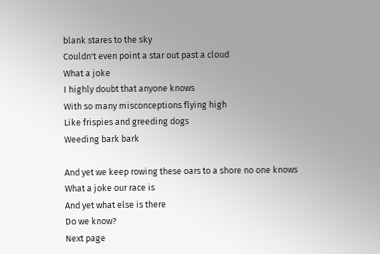blank stares to the sky
Couldn't even point a star out past a cloud
What a joke
I highly doubt that anyone knows
With so many misconceptions flying high
Like frispies and greeding dogs
Weeding bark bark

And yet we keep rowing these oars to a shore no one knows
What a joke our race is
And yet what else is there
Do we know?
Next page